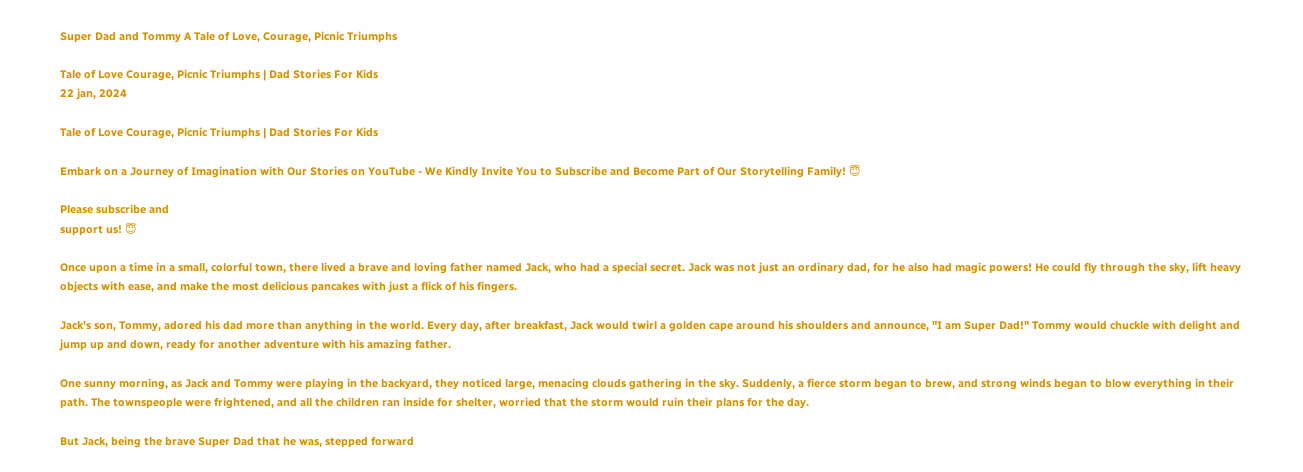Super Dad and Tommy A Tale of Love, Courage, Picnic Triumphs

Tale of Love Courage, Picnic Triumphs | Dad Stories For Kids
22 jan, 2024

Tale of Love Courage, Picnic Triumphs | Dad Stories For Kids

Embark on a Journey of Imagination with Our Stories on YouTube - We Kindly Invite You to Subscribe and Become Part of Our Storytelling Family! 😇

Please subscribe and
support us! 😇

Once upon a time in a small, colorful town, there lived a brave and loving father named Jack, who had a special secret. Jack was not just an ordinary dad, for he also had magic powers! He could fly through the sky, lift heavy objects with ease, and make the most delicious pancakes with just a flick of his fingers.

Jack's son, Tommy, adored his dad more than anything in the world. Every day, after breakfast, Jack would twirl a golden cape around his shoulders and announce, "I am Super Dad!" Tommy would chuckle with delight and jump up and down, ready for another adventure with his amazing father.

One sunny morning, as Jack and Tommy were playing in the backyard, they noticed large, menacing clouds gathering in the sky. Suddenly, a fierce storm began to brew, and strong winds began to blow everything in their path. The townspeople were frightened, and all the children ran inside for shelter, worried that the storm would ruin their plans for the day.

But Jack, being the brave Super Dad that he was, stepped forward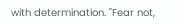with determination. "Fear not,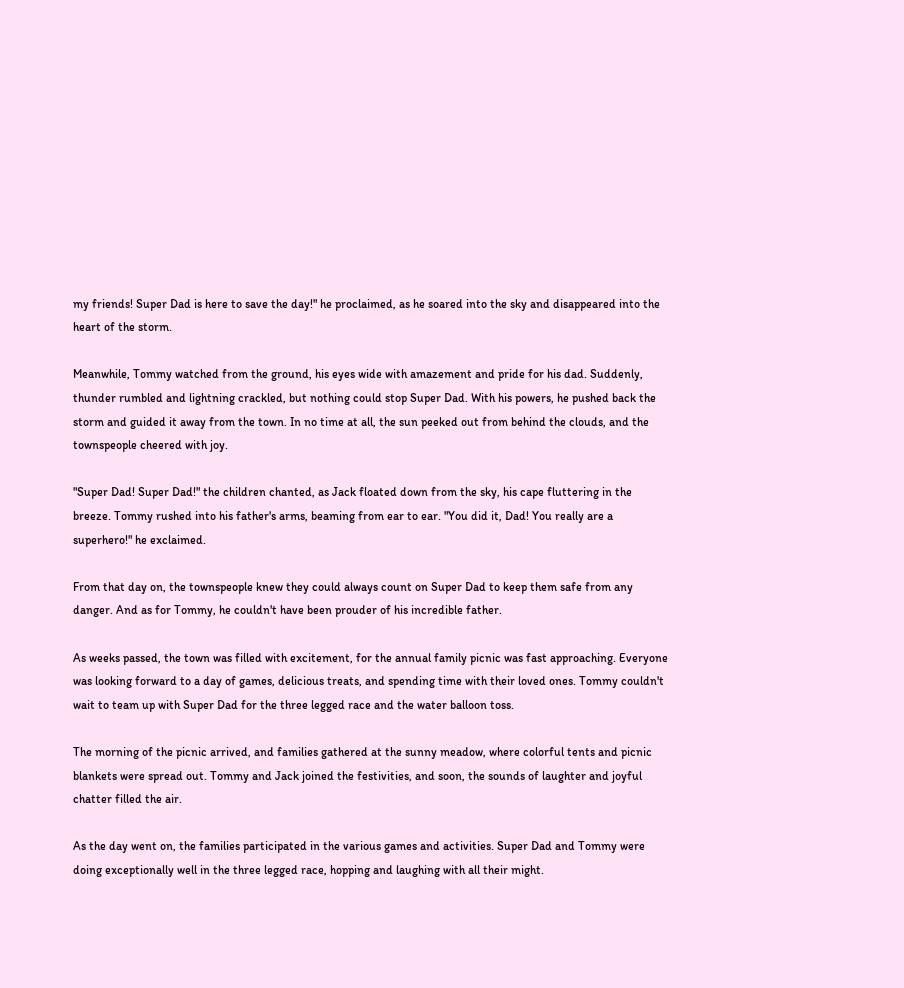my friends! Super Dad is here to save the day!" he proclaimed, as he soared into the sky and disappeared into the heart of the storm.

Meanwhile, Tommy watched from the ground, his eyes wide with amazement and pride for his dad. Suddenly, thunder rumbled and lightning crackled, but nothing could stop Super Dad. With his powers, he pushed back the storm and guided it away from the town. In no time at all, the sun peeked out from behind the clouds, and the townspeople cheered with joy.

"Super Dad! Super Dad!" the children chanted, as Jack floated down from the sky, his cape fluttering in the breeze. Tommy rushed into his father's arms, beaming from ear to ear. "You did it, Dad! You really are a superhero!" he exclaimed.

From that day on, the townspeople knew they could always count on Super Dad to keep them safe from any danger. And as for Tommy, he couldn't have been prouder of his incredible father.

As weeks passed, the town was filled with excitement, for the annual family picnic was fast approaching. Everyone was looking forward to a day of games, delicious treats, and spending time with their loved ones. Tommy couldn't wait to team up with Super Dad for the three legged race and the water balloon toss.

The morning of the picnic arrived, and families gathered at the sunny meadow, where colorful tents and picnic blankets were spread out. Tommy and Jack joined the festivities, and soon, the sounds of laughter and joyful chatter filled the air.

As the day went on, the families participated in the various games and activities. Super Dad and Tommy were doing exceptionally well in the three legged race, hopping and laughing with all their might.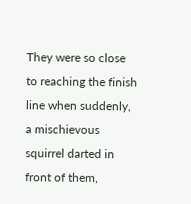They were so close to reaching the finish line when suddenly, a mischievous squirrel darted in front of them,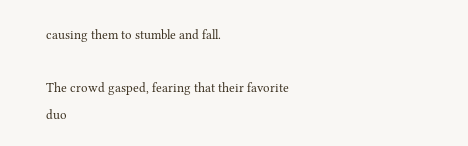causing them to stumble and fall.

The crowd gasped, fearing that their favorite duo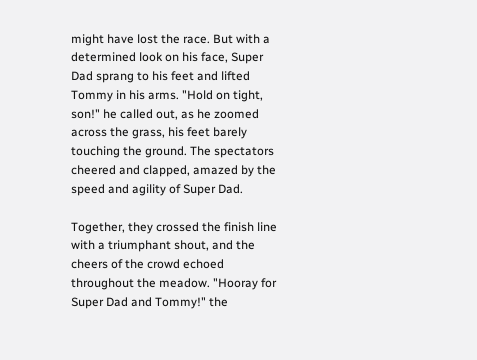might have lost the race. But with a determined look on his face, Super Dad sprang to his feet and lifted Tommy in his arms. "Hold on tight, son!" he called out, as he zoomed across the grass, his feet barely touching the ground. The spectators cheered and clapped, amazed by the speed and agility of Super Dad.

Together, they crossed the finish line with a triumphant shout, and the cheers of the crowd echoed throughout the meadow. "Hooray for Super Dad and Tommy!" the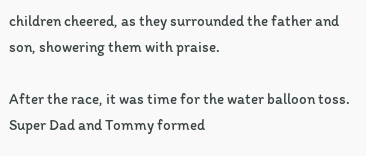children cheered, as they surrounded the father and son, showering them with praise.

After the race, it was time for the water balloon toss. Super Dad and Tommy formed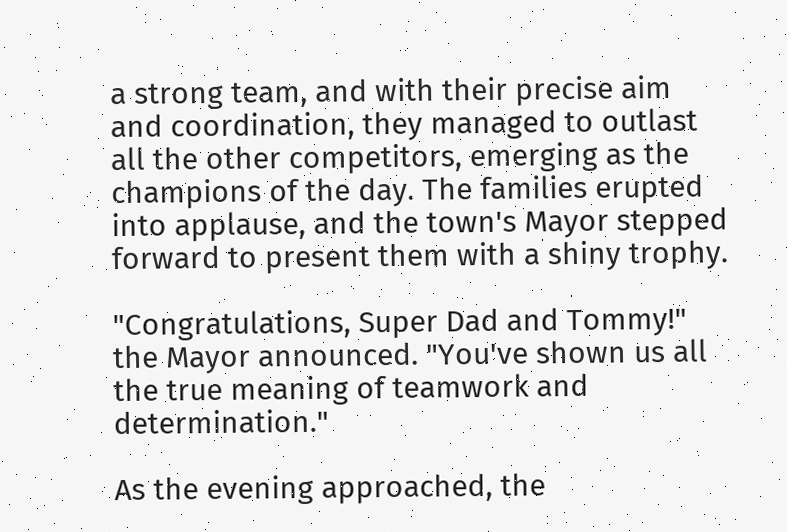a strong team, and with their precise aim and coordination, they managed to outlast all the other competitors, emerging as the champions of the day. The families erupted into applause, and the town's Mayor stepped forward to present them with a shiny trophy.

"Congratulations, Super Dad and Tommy!" the Mayor announced. "You've shown us all the true meaning of teamwork and determination."

As the evening approached, the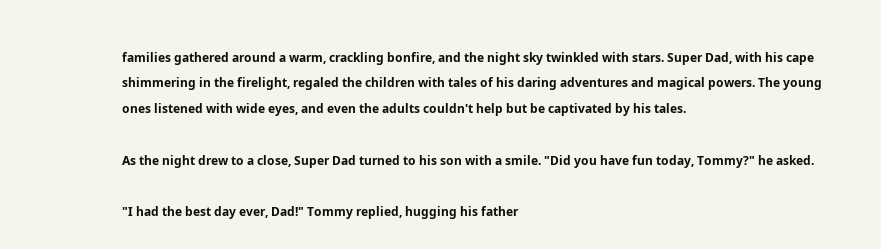families gathered around a warm, crackling bonfire, and the night sky twinkled with stars. Super Dad, with his cape shimmering in the firelight, regaled the children with tales of his daring adventures and magical powers. The young ones listened with wide eyes, and even the adults couldn't help but be captivated by his tales.

As the night drew to a close, Super Dad turned to his son with a smile. "Did you have fun today, Tommy?" he asked.

"I had the best day ever, Dad!" Tommy replied, hugging his father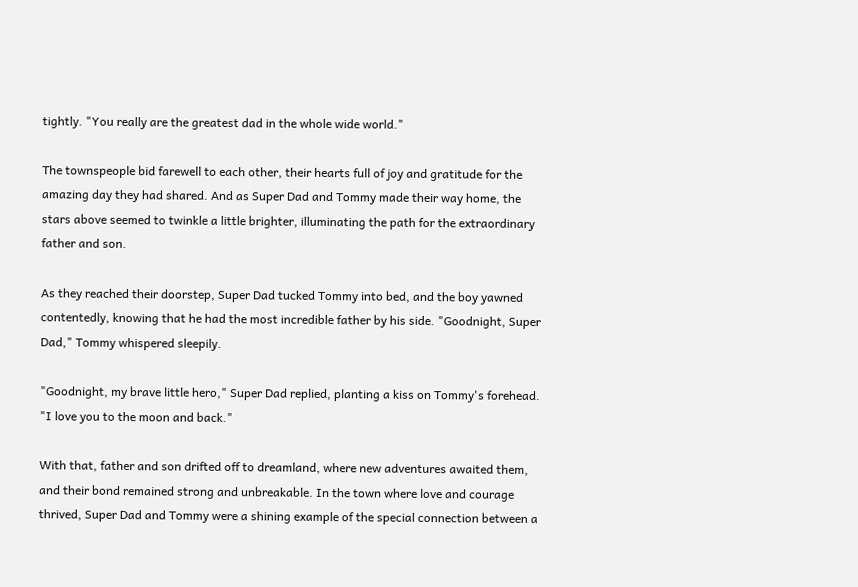tightly. "You really are the greatest dad in the whole wide world."

The townspeople bid farewell to each other, their hearts full of joy and gratitude for the amazing day they had shared. And as Super Dad and Tommy made their way home, the stars above seemed to twinkle a little brighter, illuminating the path for the extraordinary father and son.

As they reached their doorstep, Super Dad tucked Tommy into bed, and the boy yawned contentedly, knowing that he had the most incredible father by his side. "Goodnight, Super Dad," Tommy whispered sleepily.

"Goodnight, my brave little hero," Super Dad replied, planting a kiss on Tommy's forehead. "I love you to the moon and back."

With that, father and son drifted off to dreamland, where new adventures awaited them, and their bond remained strong and unbreakable. In the town where love and courage thrived, Super Dad and Tommy were a shining example of the special connection between a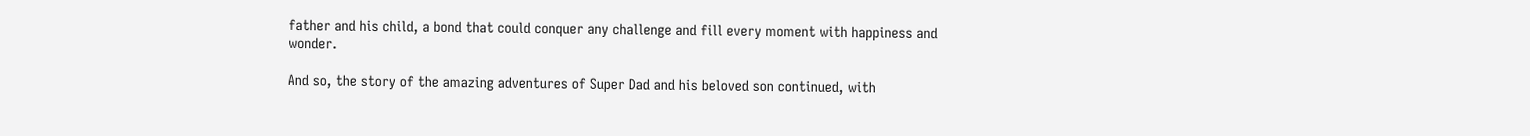father and his child, a bond that could conquer any challenge and fill every moment with happiness and wonder.

And so, the story of the amazing adventures of Super Dad and his beloved son continued, with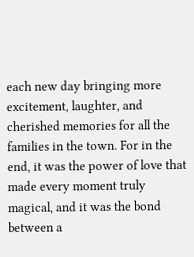each new day bringing more excitement, laughter, and cherished memories for all the families in the town. For in the end, it was the power of love that made every moment truly magical, and it was the bond between a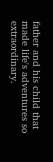father and his child that made life's adventures so extraordinary.